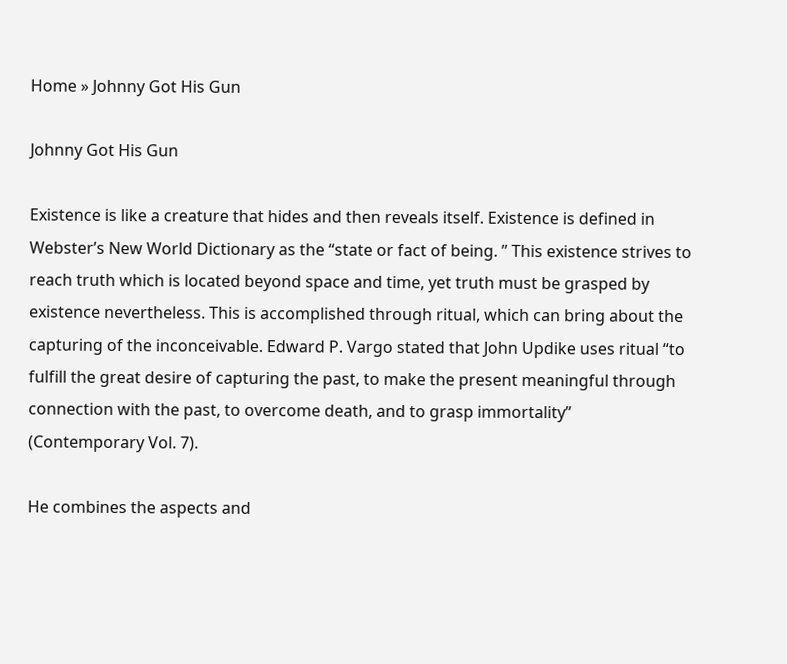Home » Johnny Got His Gun

Johnny Got His Gun

Existence is like a creature that hides and then reveals itself. Existence is defined in Webster’s New World Dictionary as the “state or fact of being. ” This existence strives to reach truth which is located beyond space and time, yet truth must be grasped by existence nevertheless. This is accomplished through ritual, which can bring about the capturing of the inconceivable. Edward P. Vargo stated that John Updike uses ritual “to fulfill the great desire of capturing the past, to make the present meaningful through connection with the past, to overcome death, and to grasp immortality” (Contemporary Vol. 7).

He combines the aspects and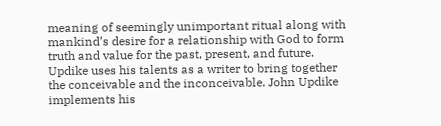meaning of seemingly unimportant ritual along with mankind’s desire for a relationship with God to form truth and value for the past, present, and future. Updike uses his talents as a writer to bring together the conceivable and the inconceivable. John Updike implements his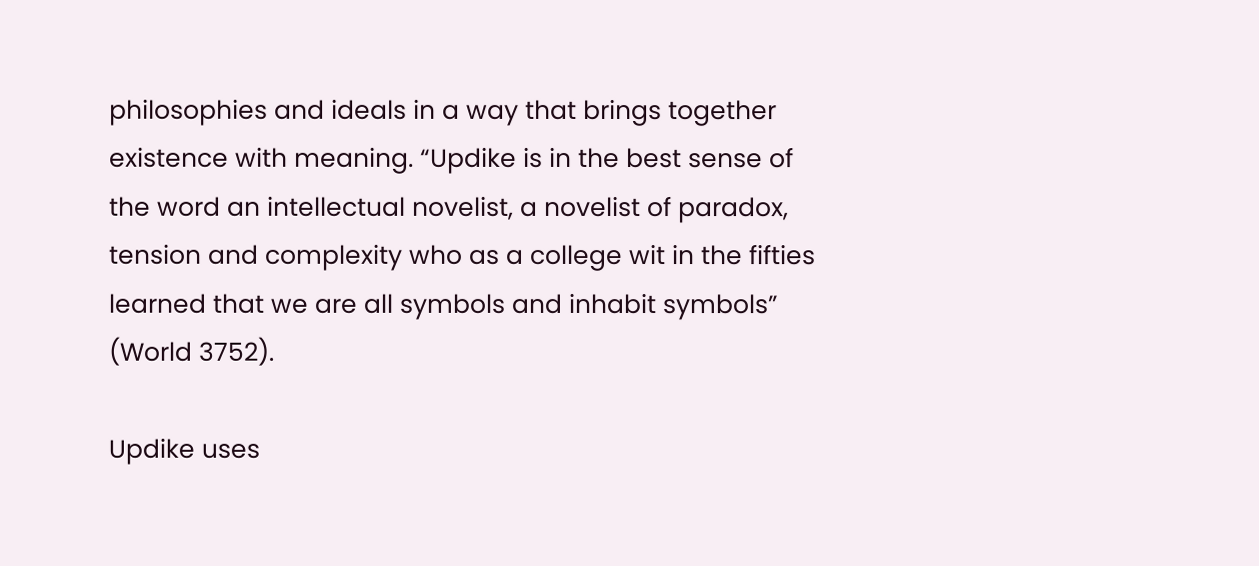philosophies and ideals in a way that brings together existence with meaning. “Updike is in the best sense of the word an intellectual novelist, a novelist of paradox, tension and complexity who as a college wit in the fifties learned that we are all symbols and inhabit symbols” (World 3752).

Updike uses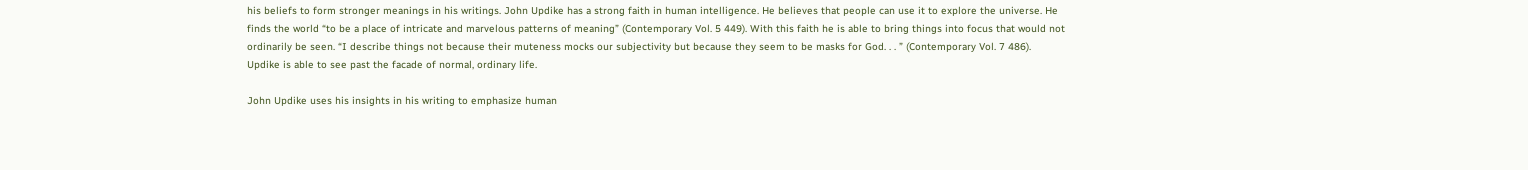his beliefs to form stronger meanings in his writings. John Updike has a strong faith in human intelligence. He believes that people can use it to explore the universe. He finds the world “to be a place of intricate and marvelous patterns of meaning” (Contemporary Vol. 5 449). With this faith he is able to bring things into focus that would not ordinarily be seen. “I describe things not because their muteness mocks our subjectivity but because they seem to be masks for God. . . ” (Contemporary Vol. 7 486). Updike is able to see past the facade of normal, ordinary life.

John Updike uses his insights in his writing to emphasize human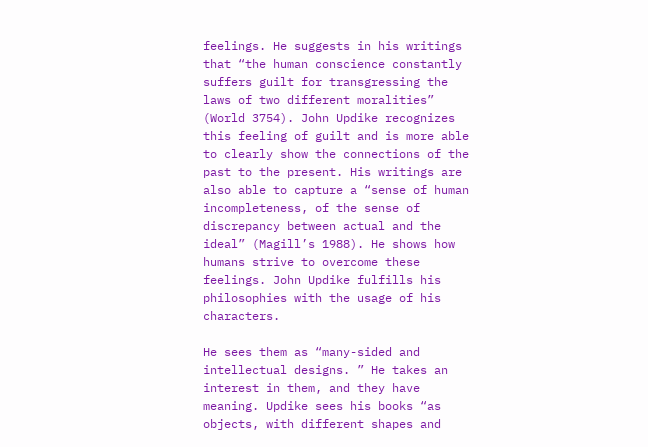feelings. He suggests in his writings that “the human conscience constantly suffers guilt for transgressing the laws of two different moralities” (World 3754). John Updike recognizes this feeling of guilt and is more able to clearly show the connections of the past to the present. His writings are also able to capture a “sense of human incompleteness, of the sense of discrepancy between actual and the ideal” (Magill’s 1988). He shows how humans strive to overcome these feelings. John Updike fulfills his philosophies with the usage of his characters.

He sees them as “many-sided and intellectual designs. ” He takes an interest in them, and they have meaning. Updike sees his books “as objects, with different shapes and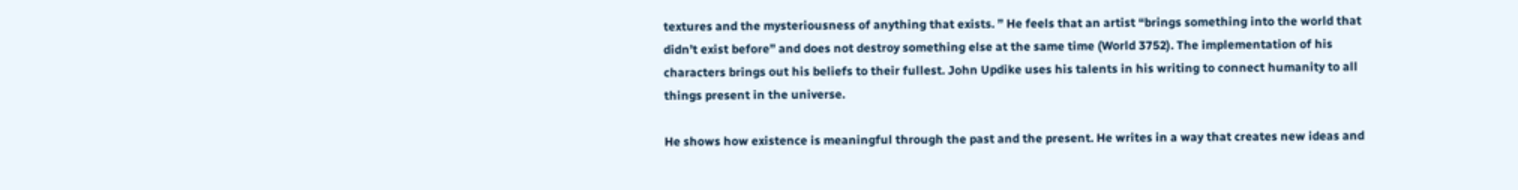textures and the mysteriousness of anything that exists. ” He feels that an artist “brings something into the world that didn’t exist before” and does not destroy something else at the same time (World 3752). The implementation of his characters brings out his beliefs to their fullest. John Updike uses his talents in his writing to connect humanity to all things present in the universe.

He shows how existence is meaningful through the past and the present. He writes in a way that creates new ideas and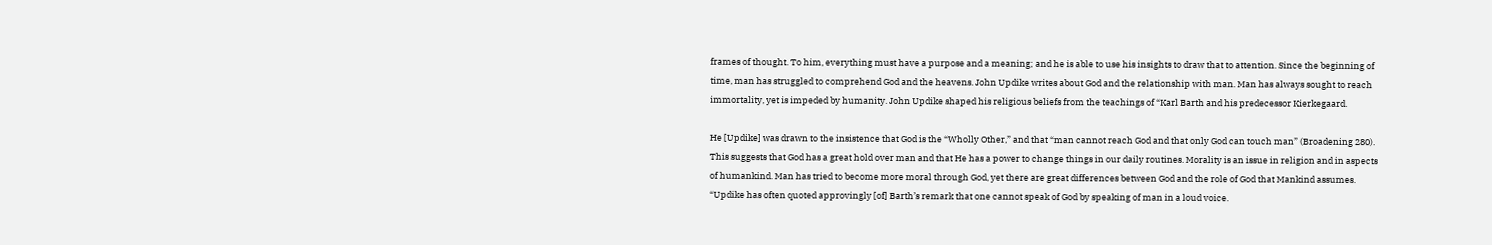frames of thought. To him, everything must have a purpose and a meaning; and he is able to use his insights to draw that to attention. Since the beginning of time, man has struggled to comprehend God and the heavens. John Updike writes about God and the relationship with man. Man has always sought to reach immortality, yet is impeded by humanity. John Updike shaped his religious beliefs from the teachings of “Karl Barth and his predecessor Kierkegaard.

He [Updike] was drawn to the insistence that God is the “Wholly Other,” and that “man cannot reach God and that only God can touch man” (Broadening 280). This suggests that God has a great hold over man and that He has a power to change things in our daily routines. Morality is an issue in religion and in aspects of humankind. Man has tried to become more moral through God, yet there are great differences between God and the role of God that Mankind assumes. “Updike has often quoted approvingly [of] Barth’s remark that one cannot speak of God by speaking of man in a loud voice.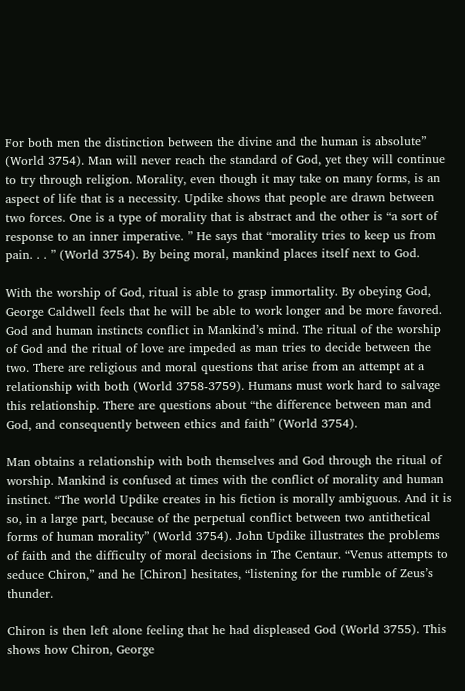For both men the distinction between the divine and the human is absolute” (World 3754). Man will never reach the standard of God, yet they will continue to try through religion. Morality, even though it may take on many forms, is an aspect of life that is a necessity. Updike shows that people are drawn between two forces. One is a type of morality that is abstract and the other is “a sort of response to an inner imperative. ” He says that “morality tries to keep us from pain. . . ” (World 3754). By being moral, mankind places itself next to God.

With the worship of God, ritual is able to grasp immortality. By obeying God, George Caldwell feels that he will be able to work longer and be more favored. God and human instincts conflict in Mankind’s mind. The ritual of the worship of God and the ritual of love are impeded as man tries to decide between the two. There are religious and moral questions that arise from an attempt at a relationship with both (World 3758-3759). Humans must work hard to salvage this relationship. There are questions about “the difference between man and God, and consequently between ethics and faith” (World 3754).

Man obtains a relationship with both themselves and God through the ritual of worship. Mankind is confused at times with the conflict of morality and human instinct. “The world Updike creates in his fiction is morally ambiguous. And it is so, in a large part, because of the perpetual conflict between two antithetical forms of human morality” (World 3754). John Updike illustrates the problems of faith and the difficulty of moral decisions in The Centaur. “Venus attempts to seduce Chiron,” and he [Chiron] hesitates, “listening for the rumble of Zeus’s thunder.

Chiron is then left alone feeling that he had displeased God (World 3755). This shows how Chiron, George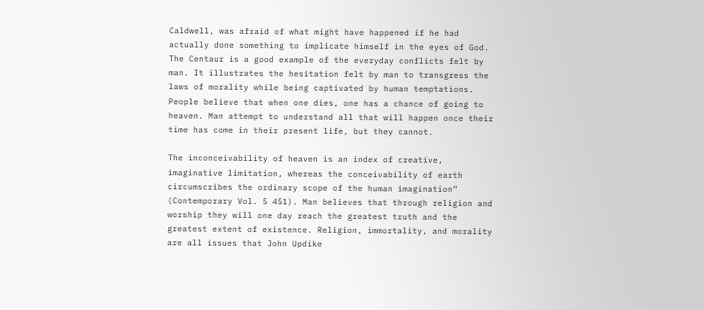Caldwell, was afraid of what might have happened if he had actually done something to implicate himself in the eyes of God. The Centaur is a good example of the everyday conflicts felt by man. It illustrates the hesitation felt by man to transgress the laws of morality while being captivated by human temptations. People believe that when one dies, one has a chance of going to heaven. Man attempt to understand all that will happen once their time has come in their present life, but they cannot.

The inconceivability of heaven is an index of creative, imaginative limitation, whereas the conceivability of earth circumscribes the ordinary scope of the human imagination” (Contemporary Vol. 5 451). Man believes that through religion and worship they will one day reach the greatest truth and the greatest extent of existence. Religion, immortality, and morality are all issues that John Updike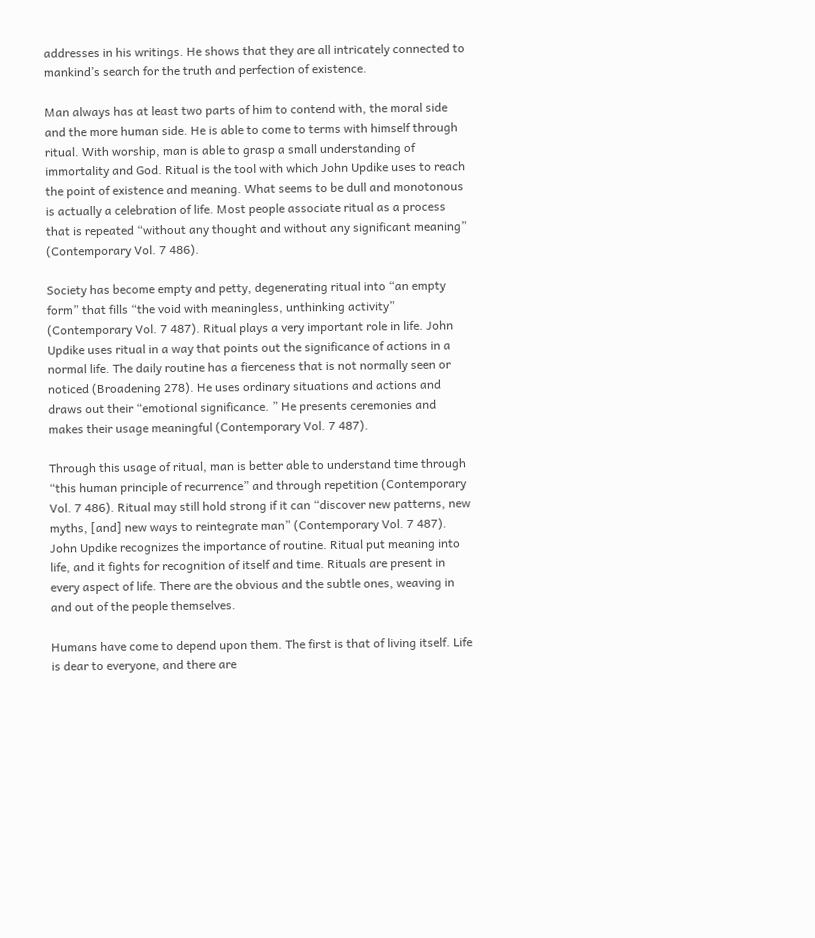addresses in his writings. He shows that they are all intricately connected to mankind’s search for the truth and perfection of existence.

Man always has at least two parts of him to contend with, the moral side and the more human side. He is able to come to terms with himself through ritual. With worship, man is able to grasp a small understanding of immortality and God. Ritual is the tool with which John Updike uses to reach the point of existence and meaning. What seems to be dull and monotonous is actually a celebration of life. Most people associate ritual as a process that is repeated “without any thought and without any significant meaning” (Contemporary Vol. 7 486).

Society has become empty and petty, degenerating ritual into “an empty form” that fills “the void with meaningless, unthinking activity” (Contemporary Vol. 7 487). Ritual plays a very important role in life. John Updike uses ritual in a way that points out the significance of actions in a normal life. The daily routine has a fierceness that is not normally seen or noticed (Broadening 278). He uses ordinary situations and actions and draws out their “emotional significance. ” He presents ceremonies and makes their usage meaningful (Contemporary Vol. 7 487).

Through this usage of ritual, man is better able to understand time through “this human principle of recurrence” and through repetition (Contemporary Vol. 7 486). Ritual may still hold strong if it can “discover new patterns, new myths, [and] new ways to reintegrate man” (Contemporary Vol. 7 487). John Updike recognizes the importance of routine. Ritual put meaning into life, and it fights for recognition of itself and time. Rituals are present in every aspect of life. There are the obvious and the subtle ones, weaving in and out of the people themselves.

Humans have come to depend upon them. The first is that of living itself. Life is dear to everyone, and there are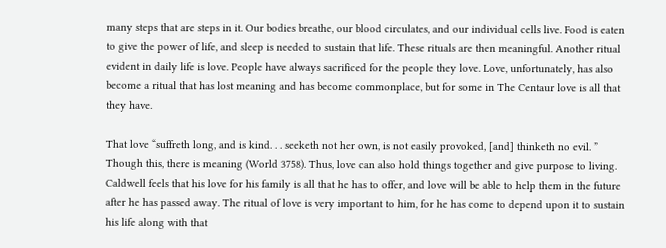many steps that are steps in it. Our bodies breathe, our blood circulates, and our individual cells live. Food is eaten to give the power of life, and sleep is needed to sustain that life. These rituals are then meaningful. Another ritual evident in daily life is love. People have always sacrificed for the people they love. Love, unfortunately, has also become a ritual that has lost meaning and has become commonplace, but for some in The Centaur love is all that they have.

That love “suffreth long, and is kind. . . seeketh not her own, is not easily provoked, [and] thinketh no evil. ” Though this, there is meaning (World 3758). Thus, love can also hold things together and give purpose to living. Caldwell feels that his love for his family is all that he has to offer, and love will be able to help them in the future after he has passed away. The ritual of love is very important to him, for he has come to depend upon it to sustain his life along with that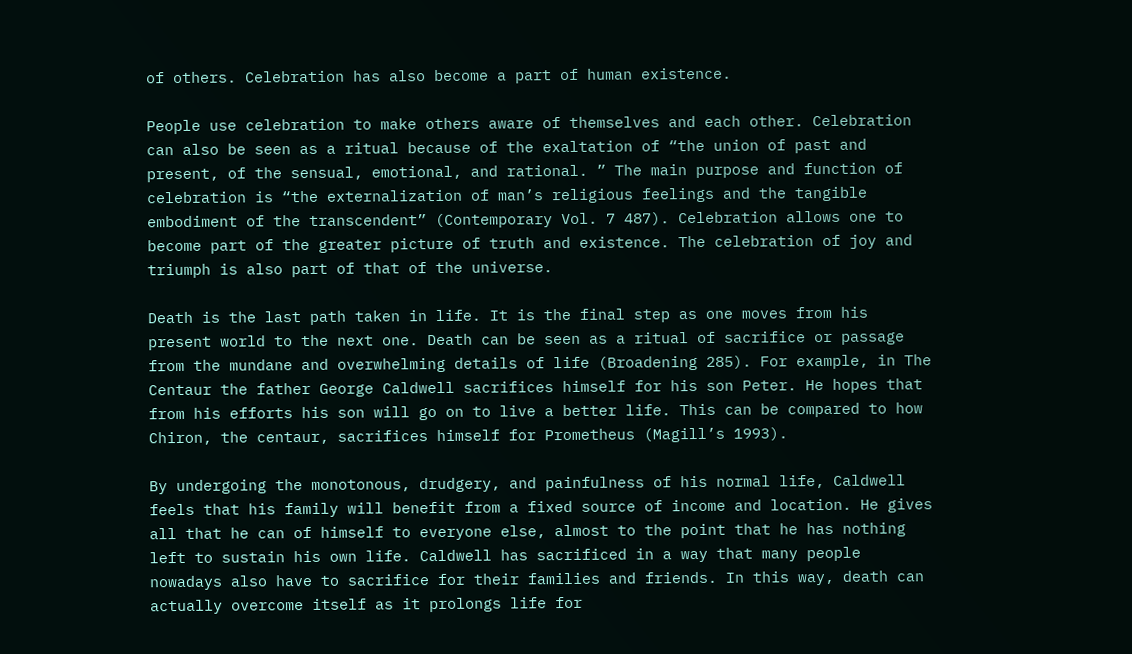of others. Celebration has also become a part of human existence.

People use celebration to make others aware of themselves and each other. Celebration can also be seen as a ritual because of the exaltation of “the union of past and present, of the sensual, emotional, and rational. ” The main purpose and function of celebration is “the externalization of man’s religious feelings and the tangible embodiment of the transcendent” (Contemporary Vol. 7 487). Celebration allows one to become part of the greater picture of truth and existence. The celebration of joy and triumph is also part of that of the universe.

Death is the last path taken in life. It is the final step as one moves from his present world to the next one. Death can be seen as a ritual of sacrifice or passage from the mundane and overwhelming details of life (Broadening 285). For example, in The Centaur the father George Caldwell sacrifices himself for his son Peter. He hopes that from his efforts his son will go on to live a better life. This can be compared to how Chiron, the centaur, sacrifices himself for Prometheus (Magill’s 1993).

By undergoing the monotonous, drudgery, and painfulness of his normal life, Caldwell feels that his family will benefit from a fixed source of income and location. He gives all that he can of himself to everyone else, almost to the point that he has nothing left to sustain his own life. Caldwell has sacrificed in a way that many people nowadays also have to sacrifice for their families and friends. In this way, death can actually overcome itself as it prolongs life for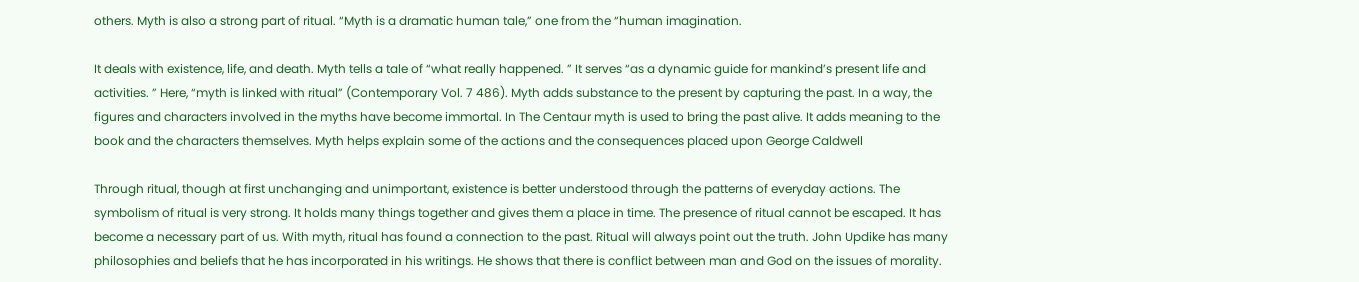others. Myth is also a strong part of ritual. “Myth is a dramatic human tale,” one from the “human imagination.

It deals with existence, life, and death. Myth tells a tale of “what really happened. ” It serves “as a dynamic guide for mankind’s present life and activities. ” Here, “myth is linked with ritual” (Contemporary Vol. 7 486). Myth adds substance to the present by capturing the past. In a way, the figures and characters involved in the myths have become immortal. In The Centaur myth is used to bring the past alive. It adds meaning to the book and the characters themselves. Myth helps explain some of the actions and the consequences placed upon George Caldwell

Through ritual, though at first unchanging and unimportant, existence is better understood through the patterns of everyday actions. The symbolism of ritual is very strong. It holds many things together and gives them a place in time. The presence of ritual cannot be escaped. It has become a necessary part of us. With myth, ritual has found a connection to the past. Ritual will always point out the truth. John Updike has many philosophies and beliefs that he has incorporated in his writings. He shows that there is conflict between man and God on the issues of morality.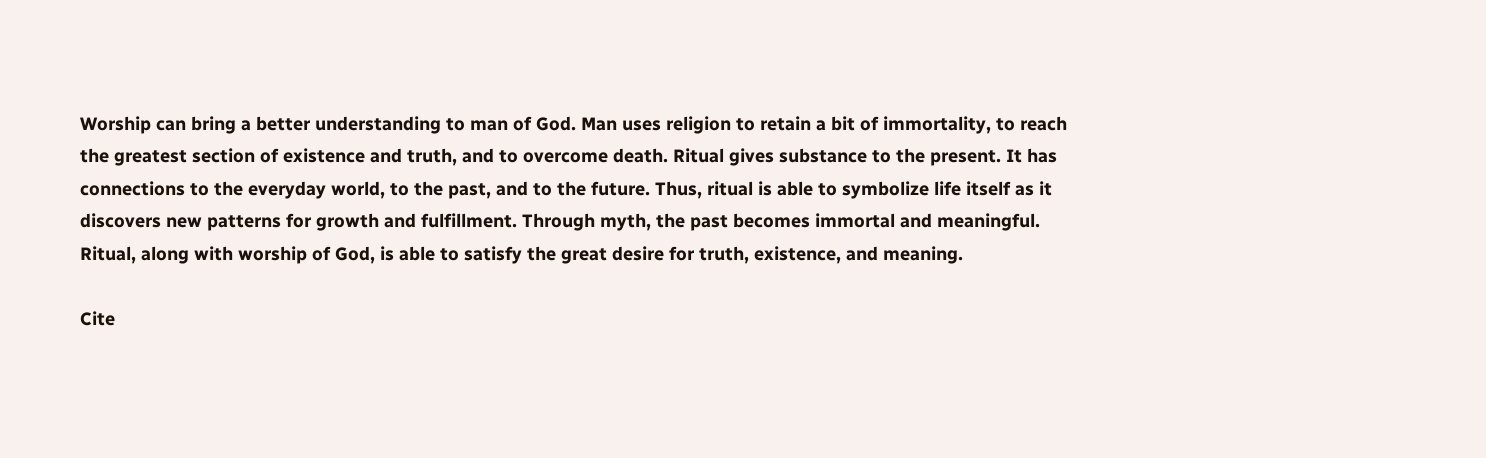Worship can bring a better understanding to man of God. Man uses religion to retain a bit of immortality, to reach the greatest section of existence and truth, and to overcome death. Ritual gives substance to the present. It has connections to the everyday world, to the past, and to the future. Thus, ritual is able to symbolize life itself as it discovers new patterns for growth and fulfillment. Through myth, the past becomes immortal and meaningful. Ritual, along with worship of God, is able to satisfy the great desire for truth, existence, and meaning.

Cite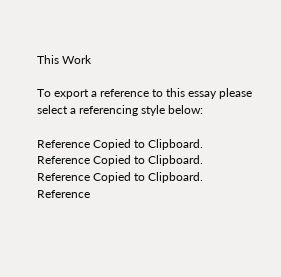This Work

To export a reference to this essay please select a referencing style below:

Reference Copied to Clipboard.
Reference Copied to Clipboard.
Reference Copied to Clipboard.
Reference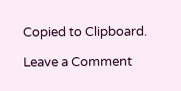Copied to Clipboard.

Leave a Comment